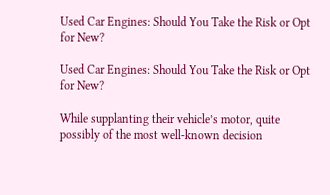Used Car Engines: Should You Take the Risk or Opt for New?

Used Car Engines: Should You Take the Risk or Opt for New?

While supplanting their vehicle’s motor, quite possibly of the most well-known decision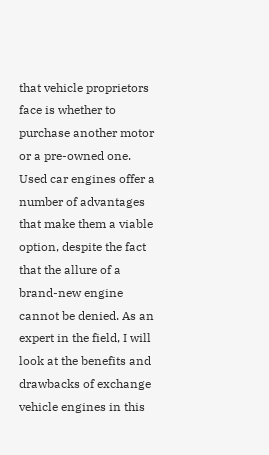that vehicle proprietors face is whether to purchase another motor or a pre-owned one. Used car engines offer a number of advantages that make them a viable option, despite the fact that the allure of a brand-new engine cannot be denied. As an expert in the field, I will look at the benefits and drawbacks of exchange vehicle engines in this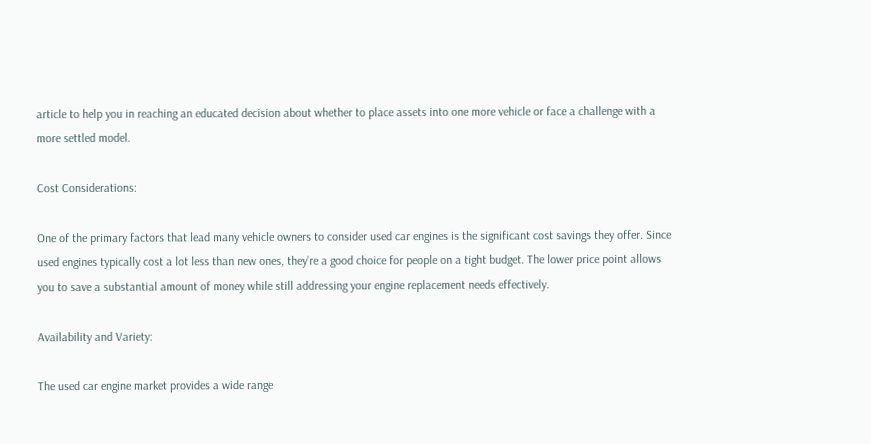article to help you in reaching an educated decision about whether to place assets into one more vehicle or face a challenge with a more settled model.

Cost Considerations:

One of the primary factors that lead many vehicle owners to consider used car engines is the significant cost savings they offer. Since used engines typically cost a lot less than new ones, they’re a good choice for people on a tight budget. The lower price point allows you to save a substantial amount of money while still addressing your engine replacement needs effectively.

Availability and Variety:

The used car engine market provides a wide range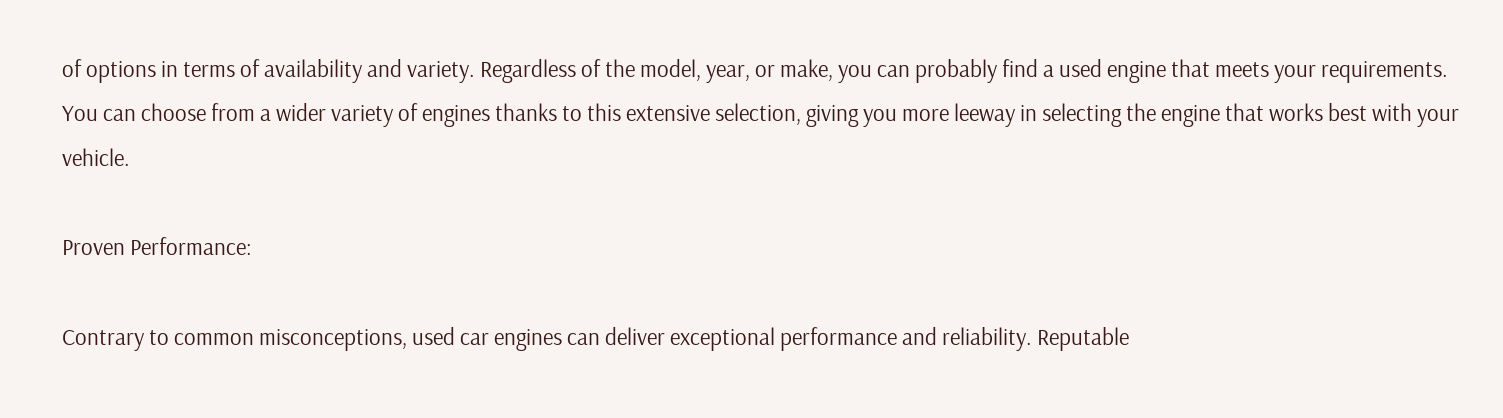of options in terms of availability and variety. Regardless of the model, year, or make, you can probably find a used engine that meets your requirements. You can choose from a wider variety of engines thanks to this extensive selection, giving you more leeway in selecting the engine that works best with your vehicle.

Proven Performance:

Contrary to common misconceptions, used car engines can deliver exceptional performance and reliability. Reputable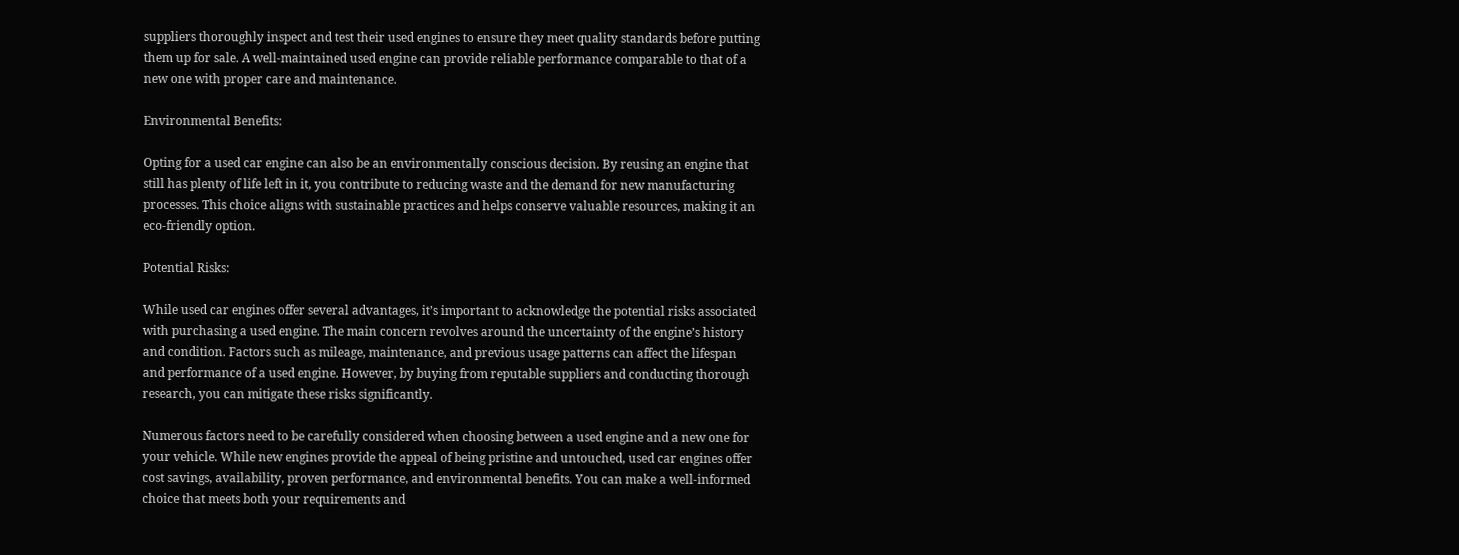suppliers thoroughly inspect and test their used engines to ensure they meet quality standards before putting them up for sale. A well-maintained used engine can provide reliable performance comparable to that of a new one with proper care and maintenance.

Environmental Benefits:

Opting for a used car engine can also be an environmentally conscious decision. By reusing an engine that still has plenty of life left in it, you contribute to reducing waste and the demand for new manufacturing processes. This choice aligns with sustainable practices and helps conserve valuable resources, making it an eco-friendly option.

Potential Risks:

While used car engines offer several advantages, it’s important to acknowledge the potential risks associated with purchasing a used engine. The main concern revolves around the uncertainty of the engine’s history and condition. Factors such as mileage, maintenance, and previous usage patterns can affect the lifespan and performance of a used engine. However, by buying from reputable suppliers and conducting thorough research, you can mitigate these risks significantly.

Numerous factors need to be carefully considered when choosing between a used engine and a new one for your vehicle. While new engines provide the appeal of being pristine and untouched, used car engines offer cost savings, availability, proven performance, and environmental benefits. You can make a well-informed choice that meets both your requirements and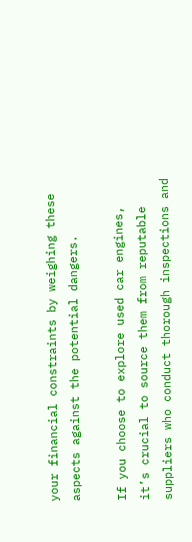your financial constraints by weighing these aspects against the potential dangers.

If you choose to explore used car engines, it’s crucial to source them from reputable suppliers who conduct thorough inspections and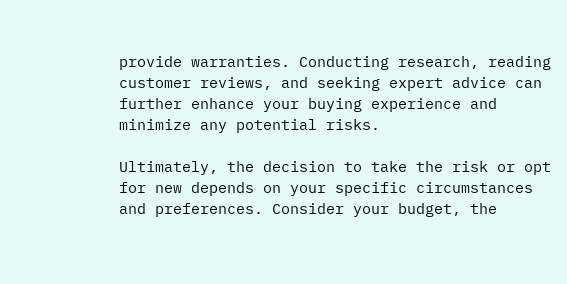provide warranties. Conducting research, reading customer reviews, and seeking expert advice can further enhance your buying experience and minimize any potential risks.

Ultimately, the decision to take the risk or opt for new depends on your specific circumstances and preferences. Consider your budget, the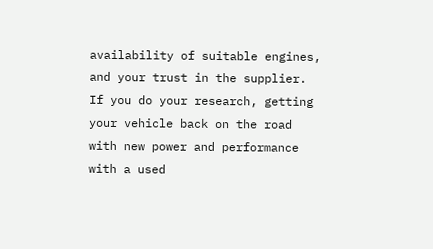availability of suitable engines, and your trust in the supplier. If you do your research, getting your vehicle back on the road with new power and performance with a used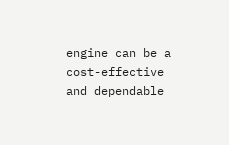engine can be a cost-effective and dependable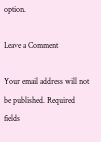option.

Leave a Comment

Your email address will not be published. Required fields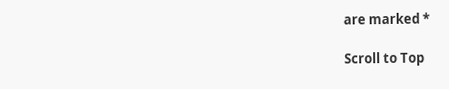are marked *

Scroll to Top